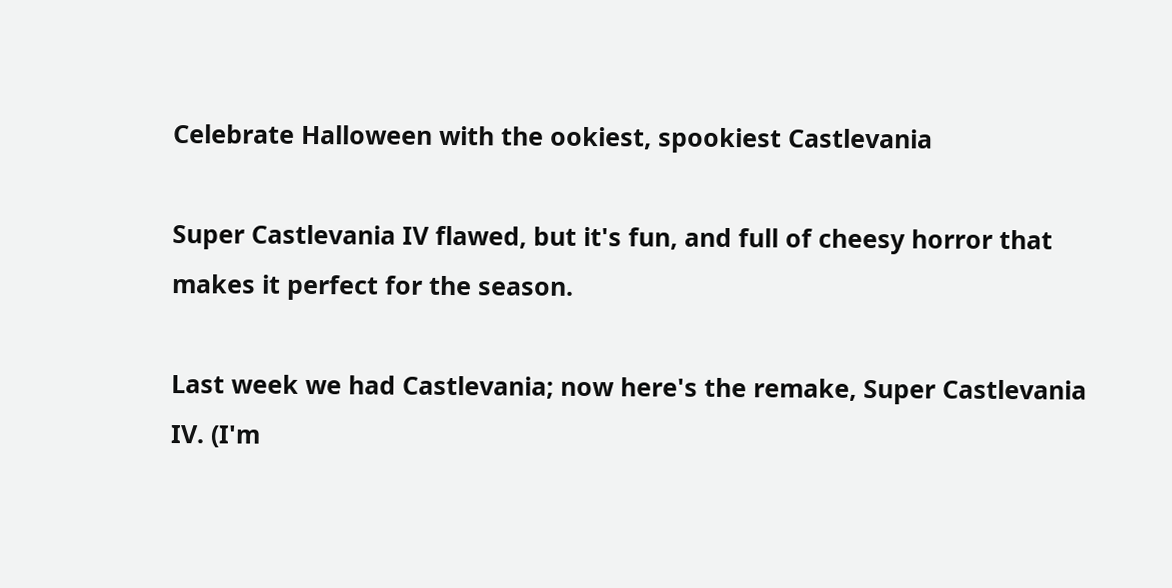Celebrate Halloween with the ookiest, spookiest Castlevania

Super Castlevania IV flawed, but it's fun, and full of cheesy horror that makes it perfect for the season.

Last week we had Castlevania; now here's the remake, Super Castlevania IV. (I'm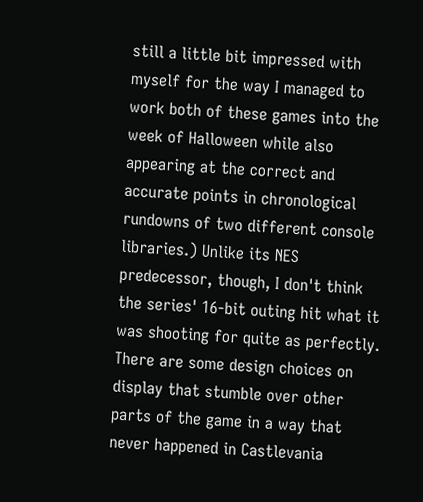still a little bit impressed with myself for the way I managed to work both of these games into the week of Halloween while also appearing at the correct and accurate points in chronological rundowns of two different console libraries.) Unlike its NES predecessor, though, I don't think the series' 16-bit outing hit what it was shooting for quite as perfectly. There are some design choices on display that stumble over other parts of the game in a way that never happened in Castlevania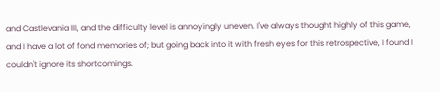and Castlevania III, and the difficulty level is annoyingly uneven. I've always thought highly of this game, and I have a lot of fond memories of; but going back into it with fresh eyes for this retrospective, I found I couldn't ignore its shortcomings.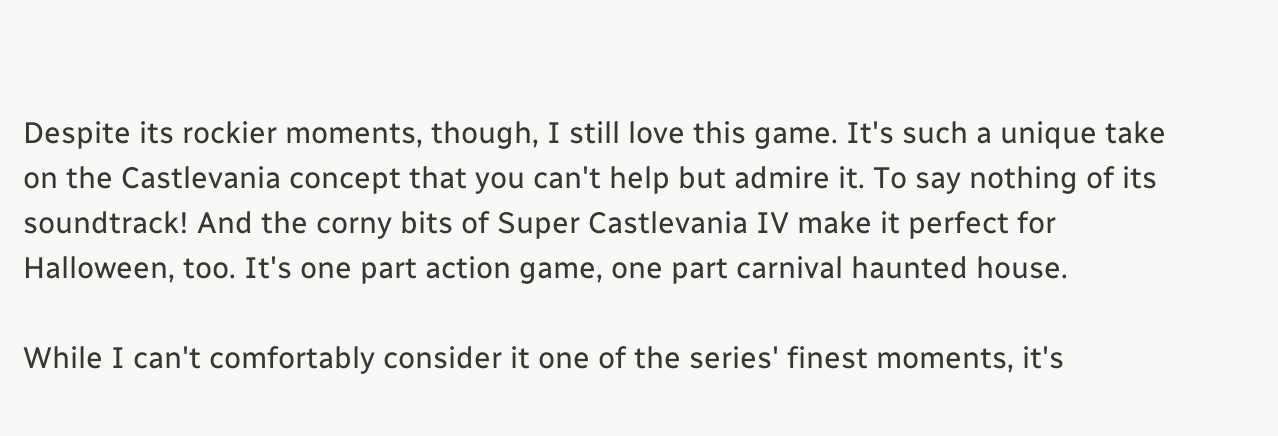Despite its rockier moments, though, I still love this game. It's such a unique take on the Castlevania concept that you can't help but admire it. To say nothing of its soundtrack! And the corny bits of Super Castlevania IV make it perfect for Halloween, too. It's one part action game, one part carnival haunted house.

While I can't comfortably consider it one of the series' finest moments, it's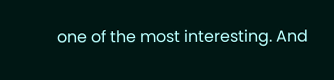one of the most interesting. And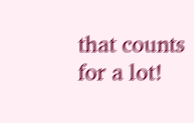that counts for a lot!